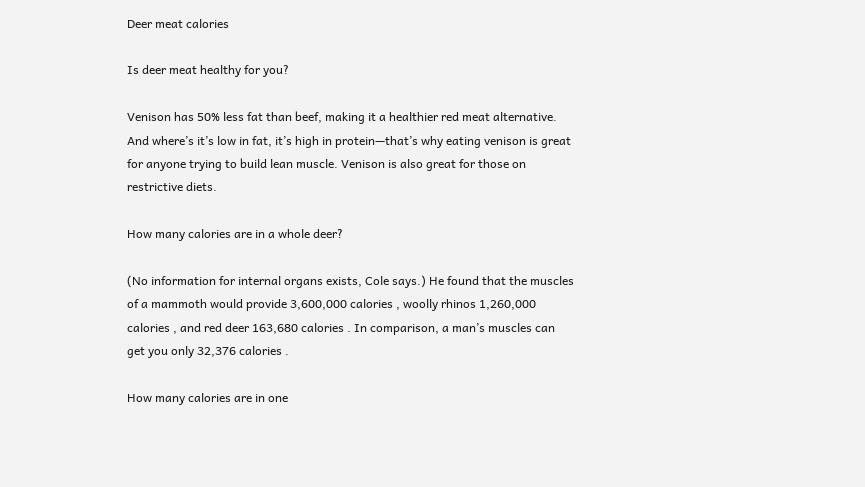Deer meat calories

Is deer meat healthy for you?

Venison has 50% less fat than beef, making it a healthier red meat alternative. And where’s it’s low in fat, it’s high in protein—that’s why eating venison is great for anyone trying to build lean muscle. Venison is also great for those on restrictive diets.

How many calories are in a whole deer?

(No information for internal organs exists, Cole says.) He found that the muscles of a mammoth would provide 3,600,000 calories , woolly rhinos 1,260,000 calories , and red deer 163,680 calories . In comparison, a man’s muscles can get you only 32,376 calories .

How many calories are in one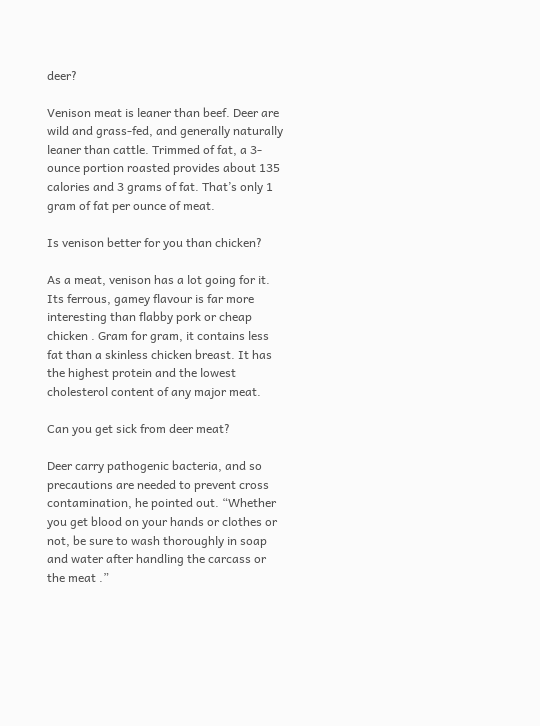deer?

Venison meat is leaner than beef. Deer are wild and grass-fed, and generally naturally leaner than cattle. Trimmed of fat, a 3-ounce portion roasted provides about 135 calories and 3 grams of fat. That’s only 1 gram of fat per ounce of meat.

Is venison better for you than chicken?

As a meat, venison has a lot going for it. Its ferrous, gamey flavour is far more interesting than flabby pork or cheap chicken . Gram for gram, it contains less fat than a skinless chicken breast. It has the highest protein and the lowest cholesterol content of any major meat.

Can you get sick from deer meat?

Deer carry pathogenic bacteria, and so precautions are needed to prevent cross contamination, he pointed out. “Whether you get blood on your hands or clothes or not, be sure to wash thoroughly in soap and water after handling the carcass or the meat .”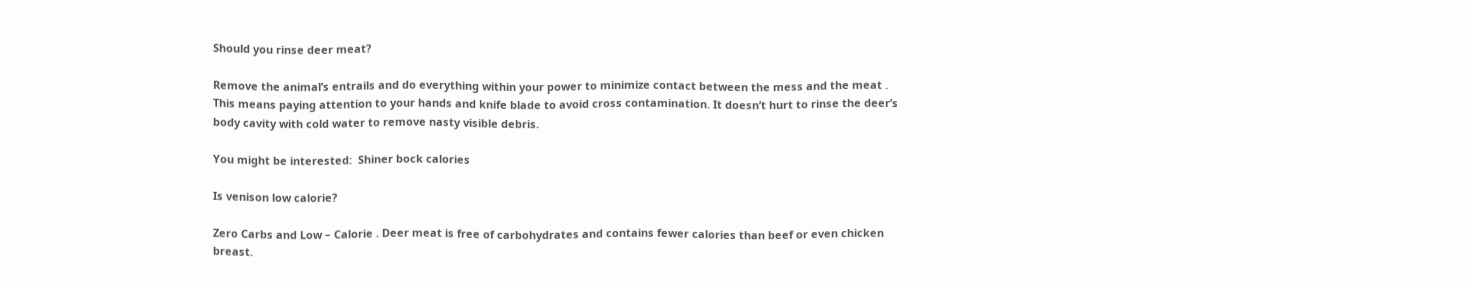Should you rinse deer meat?

Remove the animal’s entrails and do everything within your power to minimize contact between the mess and the meat . This means paying attention to your hands and knife blade to avoid cross contamination. It doesn’t hurt to rinse the deer’s body cavity with cold water to remove nasty visible debris.

You might be interested:  Shiner bock calories

Is venison low calorie?

Zero Carbs and Low – Calorie . Deer meat is free of carbohydrates and contains fewer calories than beef or even chicken breast.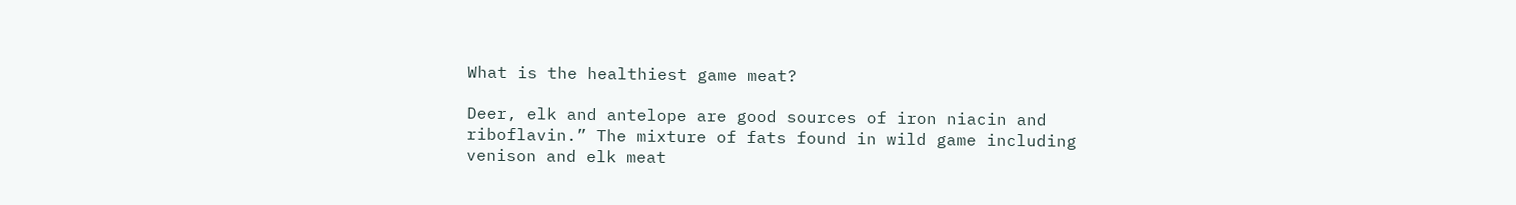What is the healthiest game meat?

Deer, elk and antelope are good sources of iron niacin and riboflavin.” The mixture of fats found in wild game including venison and elk meat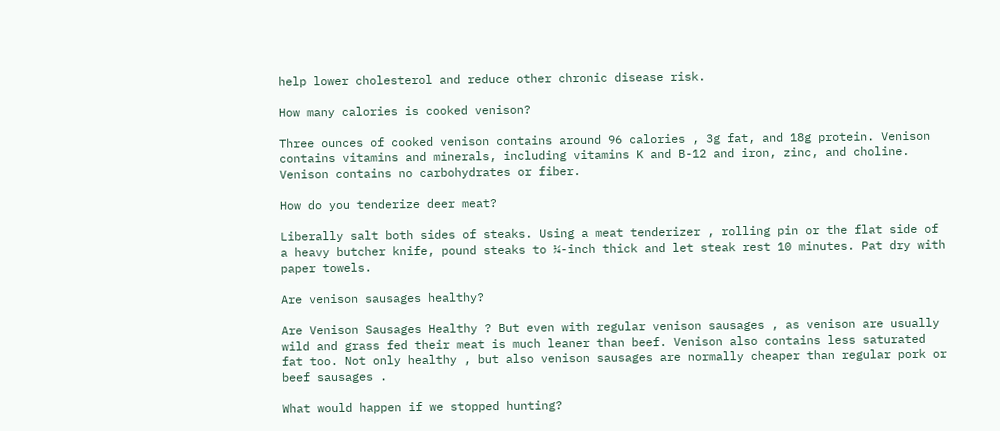help lower cholesterol and reduce other chronic disease risk.

How many calories is cooked venison?

Three ounces of cooked venison contains around 96 calories , 3g fat, and 18g protein. Venison contains vitamins and minerals, including vitamins K and B-12 and iron, zinc, and choline. Venison contains no carbohydrates or fiber.

How do you tenderize deer meat?

Liberally salt both sides of steaks. Using a meat tenderizer , rolling pin or the flat side of a heavy butcher knife, pound steaks to ¼-inch thick and let steak rest 10 minutes. Pat dry with paper towels.

Are venison sausages healthy?

Are Venison Sausages Healthy ? But even with regular venison sausages , as venison are usually wild and grass fed their meat is much leaner than beef. Venison also contains less saturated fat too. Not only healthy , but also venison sausages are normally cheaper than regular pork or beef sausages .

What would happen if we stopped hunting?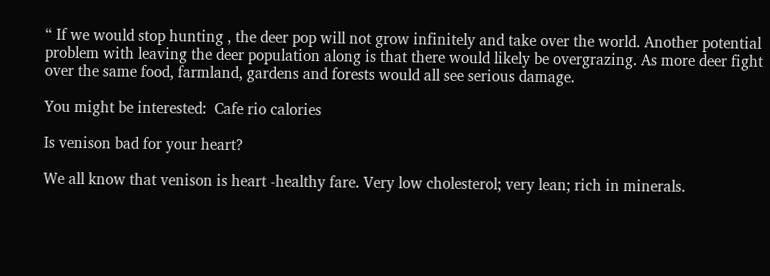“ If we would stop hunting , the deer pop will not grow infinitely and take over the world. Another potential problem with leaving the deer population along is that there would likely be overgrazing. As more deer fight over the same food, farmland, gardens and forests would all see serious damage.

You might be interested:  Cafe rio calories

Is venison bad for your heart?

We all know that venison is heart -healthy fare. Very low cholesterol; very lean; rich in minerals.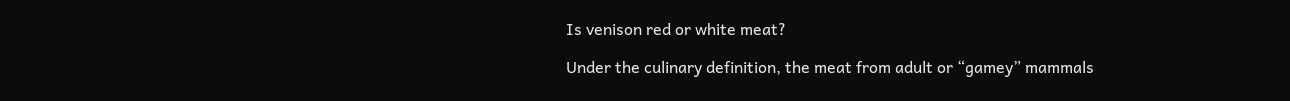Is venison red or white meat?

Under the culinary definition, the meat from adult or “gamey” mammals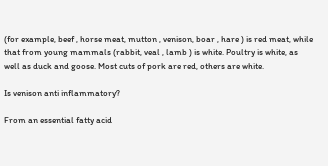(for example, beef , horse meat, mutton , venison, boar , hare ) is red meat, while that from young mammals (rabbit, veal , lamb ) is white. Poultry is white, as well as duck and goose. Most cuts of pork are red, others are white.

Is venison anti inflammatory?

From an essential fatty acid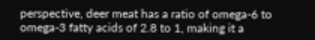perspective, deer meat has a ratio of omega-6 to omega-3 fatty acids of 2.8 to 1, making it a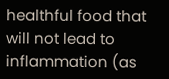healthful food that will not lead to inflammation (as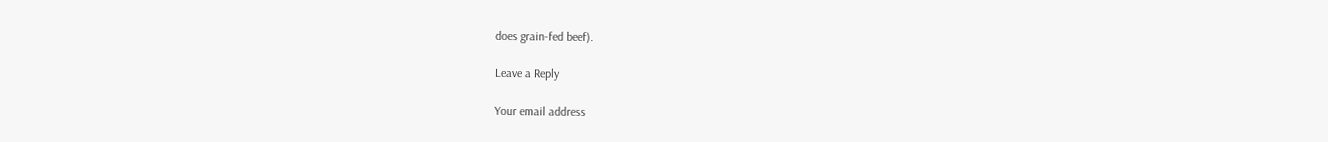does grain-fed beef).

Leave a Reply

Your email address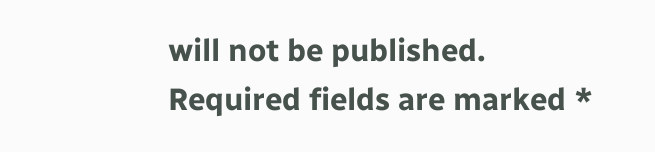will not be published. Required fields are marked *